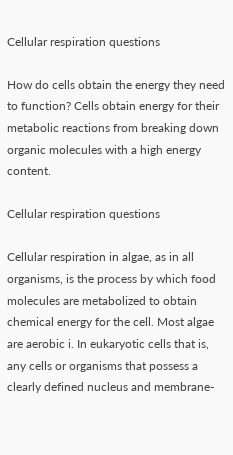Cellular respiration questions

How do cells obtain the energy they need to function? Cells obtain energy for their metabolic reactions from breaking down organic molecules with a high energy content.

Cellular respiration questions

Cellular respiration in algae, as in all organisms, is the process by which food molecules are metabolized to obtain chemical energy for the cell. Most algae are aerobic i. In eukaryotic cells that is, any cells or organisms that possess a clearly defined nucleus and membrane-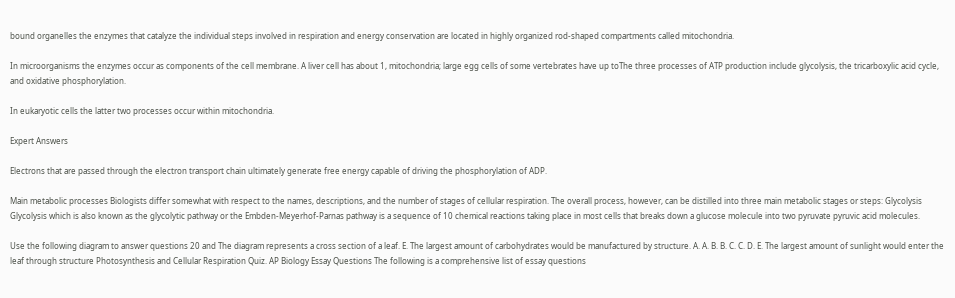bound organelles the enzymes that catalyze the individual steps involved in respiration and energy conservation are located in highly organized rod-shaped compartments called mitochondria.

In microorganisms the enzymes occur as components of the cell membrane. A liver cell has about 1, mitochondria; large egg cells of some vertebrates have up toThe three processes of ATP production include glycolysis, the tricarboxylic acid cycle, and oxidative phosphorylation.

In eukaryotic cells the latter two processes occur within mitochondria.

Expert Answers

Electrons that are passed through the electron transport chain ultimately generate free energy capable of driving the phosphorylation of ADP.

Main metabolic processes Biologists differ somewhat with respect to the names, descriptions, and the number of stages of cellular respiration. The overall process, however, can be distilled into three main metabolic stages or steps: Glycolysis Glycolysis which is also known as the glycolytic pathway or the Embden-Meyerhof-Parnas pathway is a sequence of 10 chemical reactions taking place in most cells that breaks down a glucose molecule into two pyruvate pyruvic acid molecules.

Use the following diagram to answer questions 20 and The diagram represents a cross section of a leaf. E. The largest amount of carbohydrates would be manufactured by structure. A. A. B. B. C. C. D. E. The largest amount of sunlight would enter the leaf through structure Photosynthesis and Cellular Respiration Quiz. AP Biology Essay Questions The following is a comprehensive list of essay questions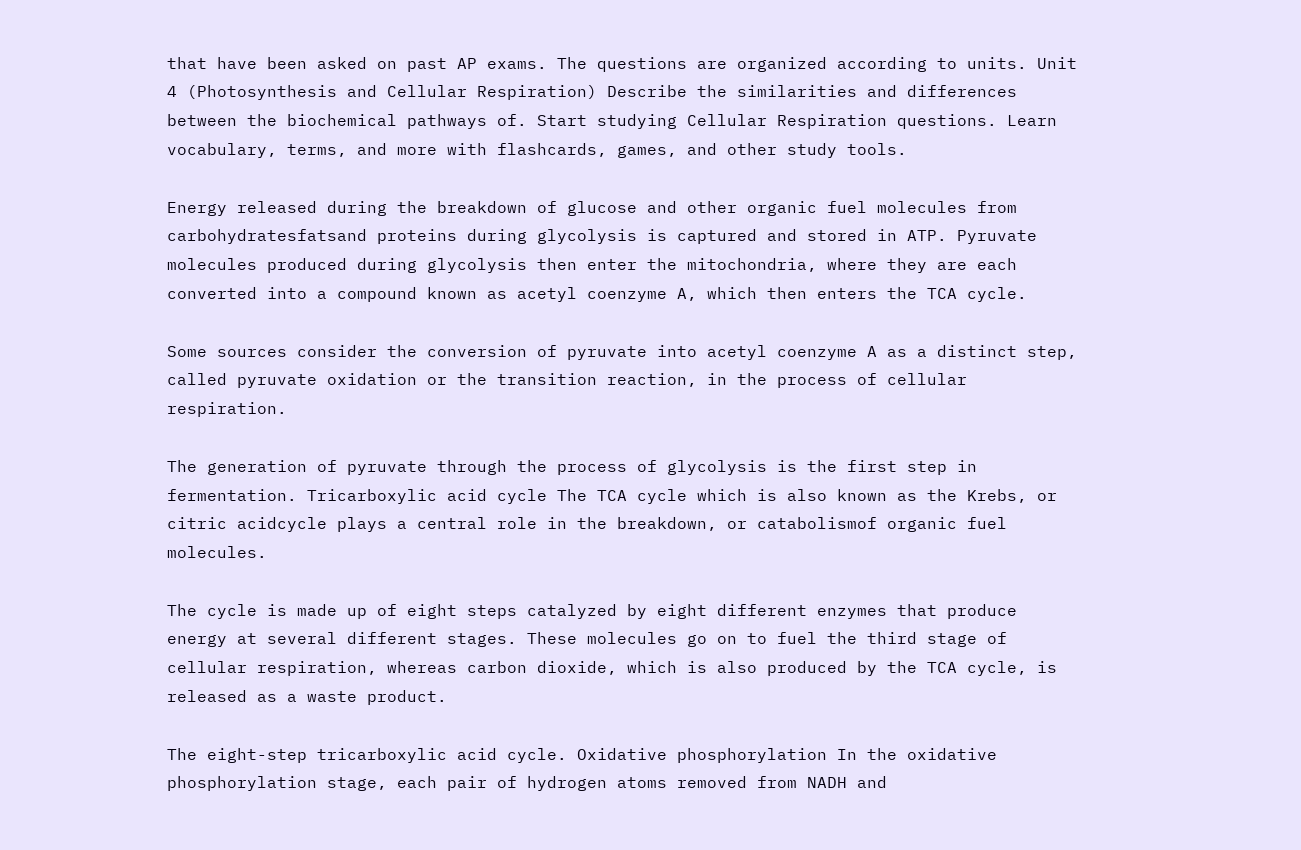that have been asked on past AP exams. The questions are organized according to units. Unit 4 (Photosynthesis and Cellular Respiration) Describe the similarities and differences between the biochemical pathways of. Start studying Cellular Respiration questions. Learn vocabulary, terms, and more with flashcards, games, and other study tools.

Energy released during the breakdown of glucose and other organic fuel molecules from carbohydratesfatsand proteins during glycolysis is captured and stored in ATP. Pyruvate molecules produced during glycolysis then enter the mitochondria, where they are each converted into a compound known as acetyl coenzyme A, which then enters the TCA cycle.

Some sources consider the conversion of pyruvate into acetyl coenzyme A as a distinct step, called pyruvate oxidation or the transition reaction, in the process of cellular respiration.

The generation of pyruvate through the process of glycolysis is the first step in fermentation. Tricarboxylic acid cycle The TCA cycle which is also known as the Krebs, or citric acidcycle plays a central role in the breakdown, or catabolismof organic fuel molecules.

The cycle is made up of eight steps catalyzed by eight different enzymes that produce energy at several different stages. These molecules go on to fuel the third stage of cellular respiration, whereas carbon dioxide, which is also produced by the TCA cycle, is released as a waste product.

The eight-step tricarboxylic acid cycle. Oxidative phosphorylation In the oxidative phosphorylation stage, each pair of hydrogen atoms removed from NADH and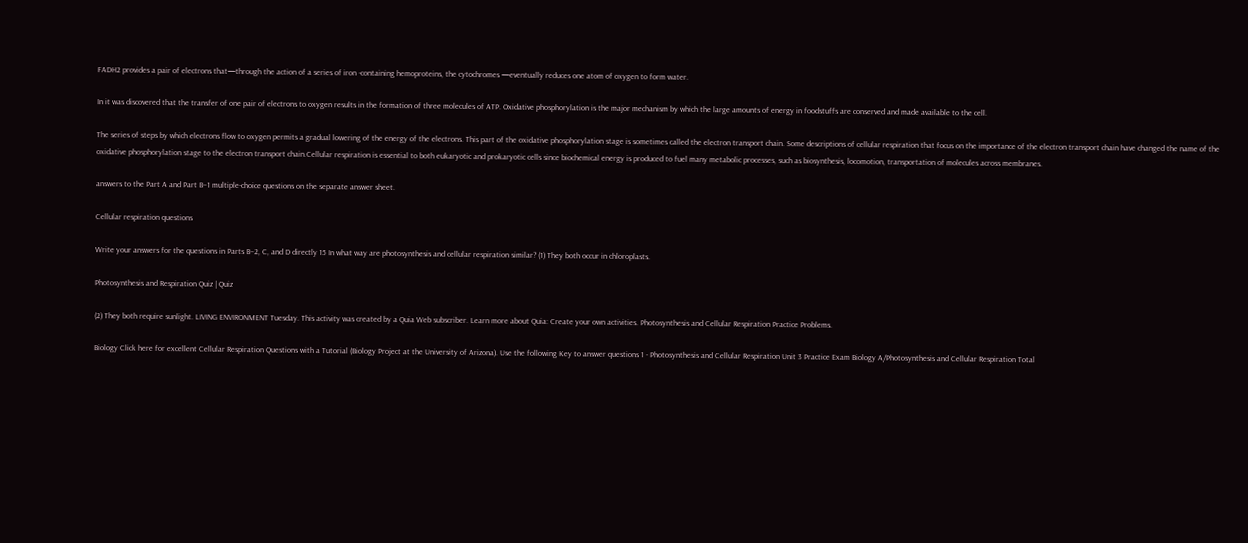FADH2 provides a pair of electrons that—through the action of a series of iron -containing hemoproteins, the cytochromes —eventually reduces one atom of oxygen to form water.

In it was discovered that the transfer of one pair of electrons to oxygen results in the formation of three molecules of ATP. Oxidative phosphorylation is the major mechanism by which the large amounts of energy in foodstuffs are conserved and made available to the cell.

The series of steps by which electrons flow to oxygen permits a gradual lowering of the energy of the electrons. This part of the oxidative phosphorylation stage is sometimes called the electron transport chain. Some descriptions of cellular respiration that focus on the importance of the electron transport chain have changed the name of the oxidative phosphorylation stage to the electron transport chain.Cellular respiration is essential to both eukaryotic and prokaryotic cells since biochemical energy is produced to fuel many metabolic processes, such as biosynthesis, locomotion, transportation of molecules across membranes.

answers to the Part A and Part B–1 multiple-choice questions on the separate answer sheet.

Cellular respiration questions

Write your answers for the questions in Parts B–2, C, and D directly 15 In what way are photosynthesis and cellular respiration similar? (1) They both occur in chloroplasts.

Photosynthesis and Respiration Quiz | Quiz

(2) They both require sunlight. LIVING ENVIRONMENT Tuesday. This activity was created by a Quia Web subscriber. Learn more about Quia: Create your own activities. Photosynthesis and Cellular Respiration Practice Problems.

Biology Click here for excellent Cellular Respiration Questions with a Tutorial (Biology Project at the University of Arizona). Use the following Key to answer questions 1 - Photosynthesis and Cellular Respiration Unit 3 Practice Exam Biology A/Photosynthesis and Cellular Respiration Total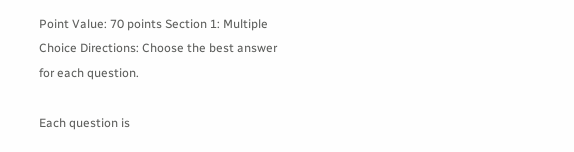Point Value: 70 points Section 1: Multiple Choice Directions: Choose the best answer for each question.

Each question is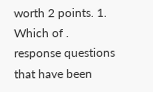worth 2 points. 1. Which of . response questions that have been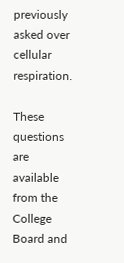previously asked over cellular respiration.

These questions are available from the College Board and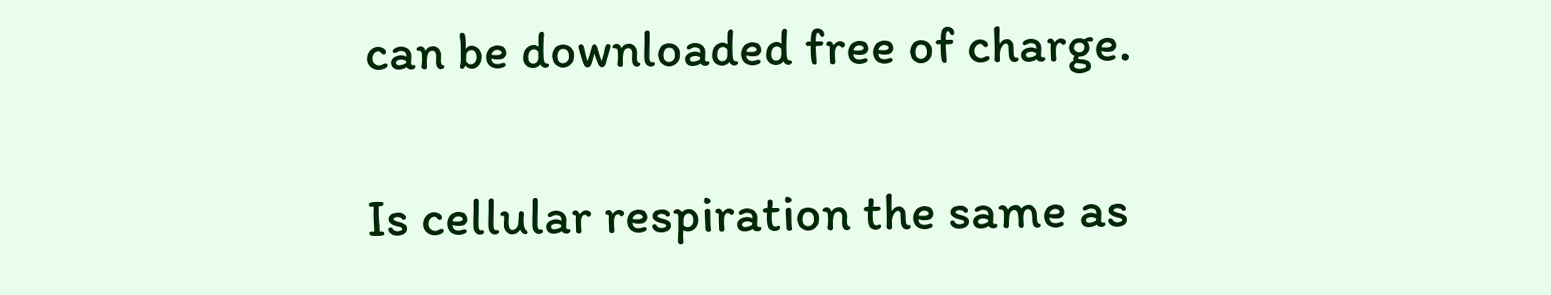can be downloaded free of charge.

Is cellular respiration the same as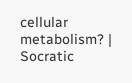cellular metabolism? | Socratic